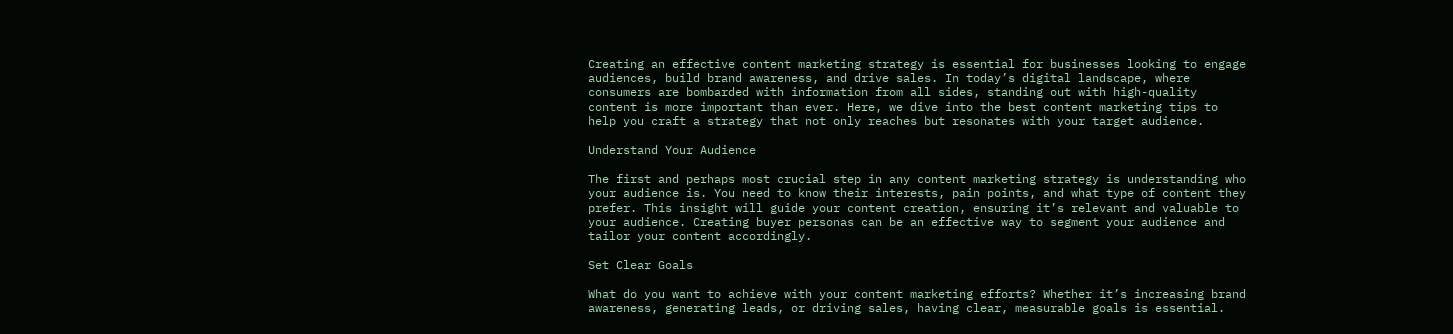Creating an effective content marketing strategy is essential for businesses looking to engage audiences, build brand awareness, and drive sales. In today’s digital landscape, where consumers are bombarded with information from all sides, standing out with high-quality content is more important than ever. Here, we dive into the best content marketing tips to help you craft a strategy that not only reaches but resonates with your target audience.

Understand Your Audience

The first and perhaps most crucial step in any content marketing strategy is understanding who your audience is. You need to know their interests, pain points, and what type of content they prefer. This insight will guide your content creation, ensuring it’s relevant and valuable to your audience. Creating buyer personas can be an effective way to segment your audience and tailor your content accordingly.

Set Clear Goals

What do you want to achieve with your content marketing efforts? Whether it’s increasing brand awareness, generating leads, or driving sales, having clear, measurable goals is essential.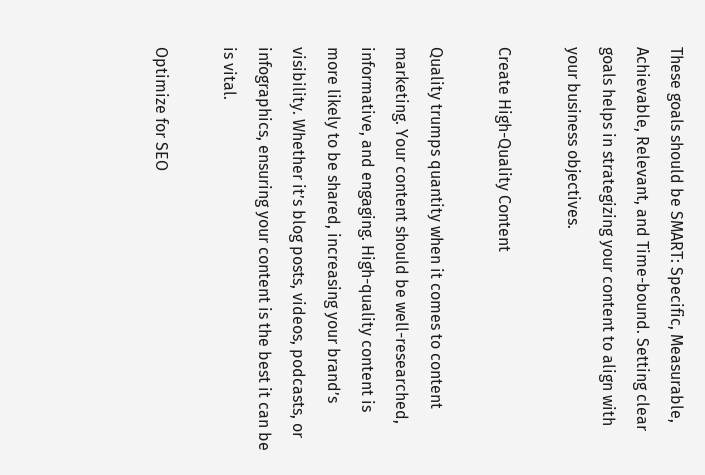These goals should be SMART: Specific, Measurable, Achievable, Relevant, and Time-bound. Setting clear goals helps in strategizing your content to align with your business objectives.

Create High-Quality Content

Quality trumps quantity when it comes to content marketing. Your content should be well-researched, informative, and engaging. High-quality content is more likely to be shared, increasing your brand’s visibility. Whether it’s blog posts, videos, podcasts, or infographics, ensuring your content is the best it can be is vital.

Optimize for SEO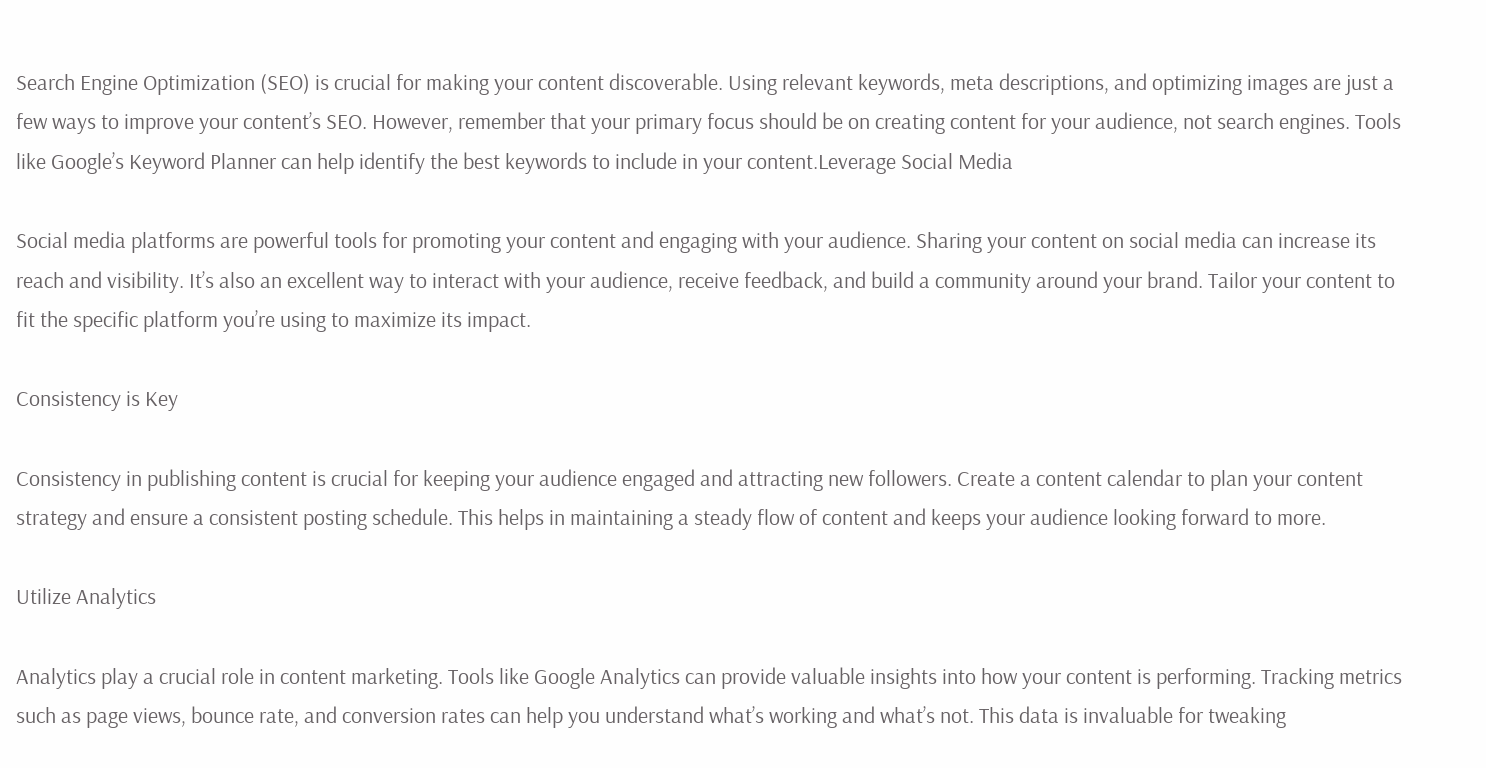Search Engine Optimization (SEO) is crucial for making your content discoverable. Using relevant keywords, meta descriptions, and optimizing images are just a few ways to improve your content’s SEO. However, remember that your primary focus should be on creating content for your audience, not search engines. Tools like Google’s Keyword Planner can help identify the best keywords to include in your content.Leverage Social Media

Social media platforms are powerful tools for promoting your content and engaging with your audience. Sharing your content on social media can increase its reach and visibility. It’s also an excellent way to interact with your audience, receive feedback, and build a community around your brand. Tailor your content to fit the specific platform you’re using to maximize its impact.

Consistency is Key

Consistency in publishing content is crucial for keeping your audience engaged and attracting new followers. Create a content calendar to plan your content strategy and ensure a consistent posting schedule. This helps in maintaining a steady flow of content and keeps your audience looking forward to more.

Utilize Analytics

Analytics play a crucial role in content marketing. Tools like Google Analytics can provide valuable insights into how your content is performing. Tracking metrics such as page views, bounce rate, and conversion rates can help you understand what’s working and what’s not. This data is invaluable for tweaking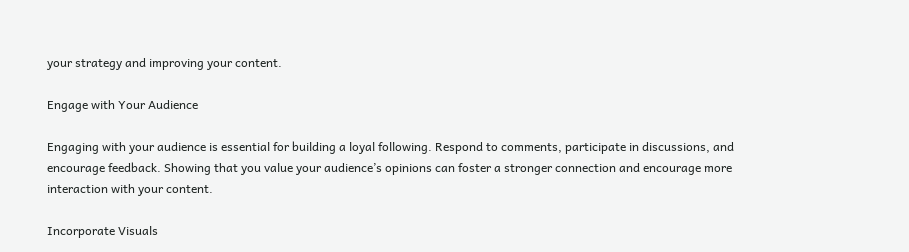your strategy and improving your content.

Engage with Your Audience

Engaging with your audience is essential for building a loyal following. Respond to comments, participate in discussions, and encourage feedback. Showing that you value your audience’s opinions can foster a stronger connection and encourage more interaction with your content.

Incorporate Visuals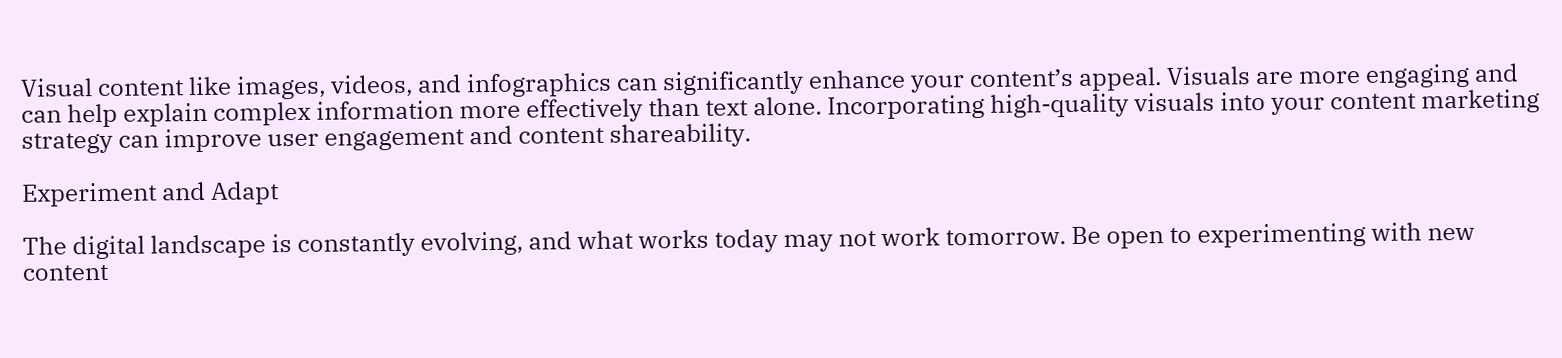Visual content like images, videos, and infographics can significantly enhance your content’s appeal. Visuals are more engaging and can help explain complex information more effectively than text alone. Incorporating high-quality visuals into your content marketing strategy can improve user engagement and content shareability.

Experiment and Adapt

The digital landscape is constantly evolving, and what works today may not work tomorrow. Be open to experimenting with new content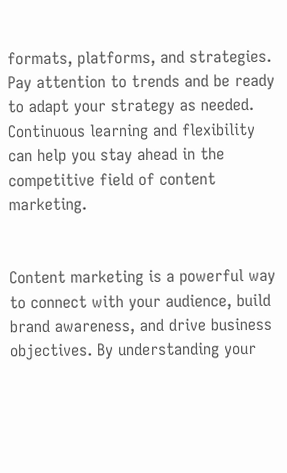formats, platforms, and strategies. Pay attention to trends and be ready to adapt your strategy as needed. Continuous learning and flexibility can help you stay ahead in the competitive field of content marketing.


Content marketing is a powerful way to connect with your audience, build brand awareness, and drive business objectives. By understanding your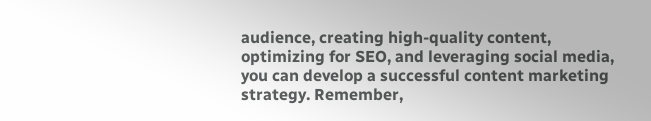audience, creating high-quality content, optimizing for SEO, and leveraging social media, you can develop a successful content marketing strategy. Remember,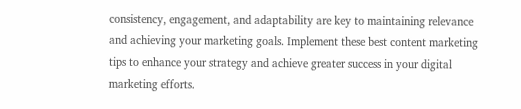consistency, engagement, and adaptability are key to maintaining relevance and achieving your marketing goals. Implement these best content marketing tips to enhance your strategy and achieve greater success in your digital marketing efforts.